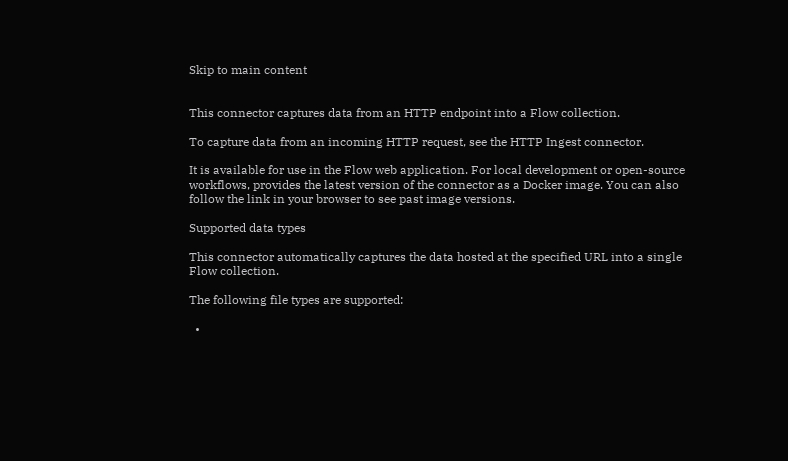Skip to main content


This connector captures data from an HTTP endpoint into a Flow collection.

To capture data from an incoming HTTP request, see the HTTP Ingest connector.

It is available for use in the Flow web application. For local development or open-source workflows, provides the latest version of the connector as a Docker image. You can also follow the link in your browser to see past image versions.

Supported data types

This connector automatically captures the data hosted at the specified URL into a single Flow collection.

The following file types are supported:

  •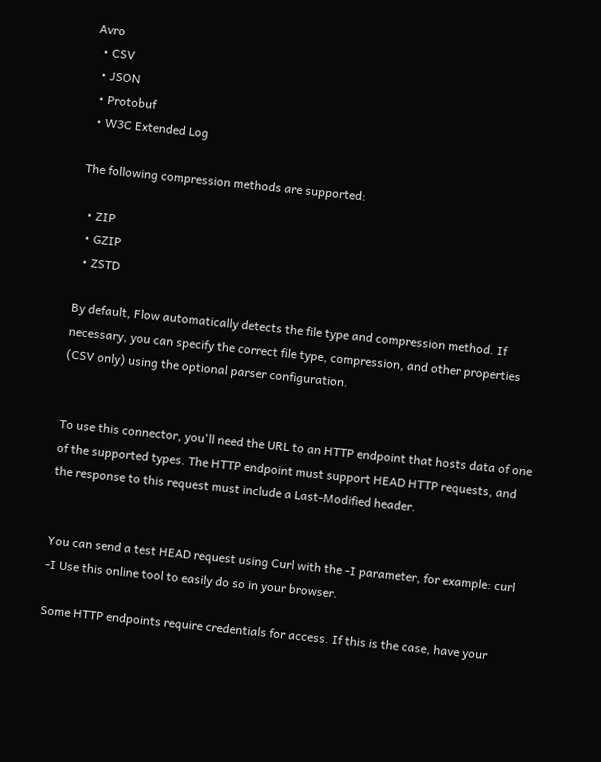Avro
  • CSV
  • JSON
  • Protobuf
  • W3C Extended Log

The following compression methods are supported:

  • ZIP
  • GZIP
  • ZSTD

By default, Flow automatically detects the file type and compression method. If necessary, you can specify the correct file type, compression, and other properties (CSV only) using the optional parser configuration.


To use this connector, you'll need the URL to an HTTP endpoint that hosts data of one of the supported types. The HTTP endpoint must support HEAD HTTP requests, and the response to this request must include a Last-Modified header.


You can send a test HEAD request using Curl with the -I parameter, for example: curl -I Use this online tool to easily do so in your browser.

Some HTTP endpoints require credentials for access. If this is the case, have your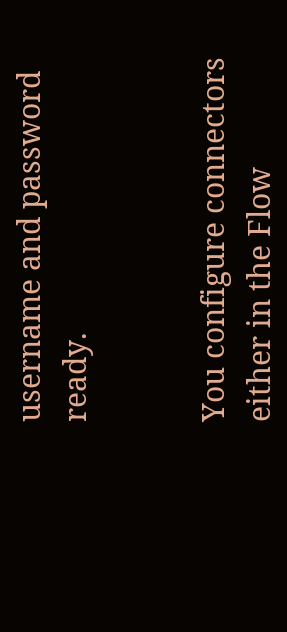username and password ready.


You configure connectors either in the Flow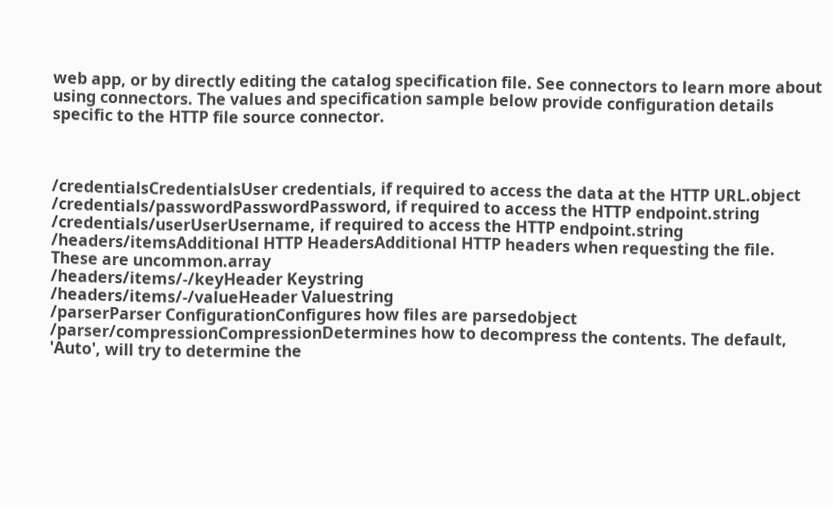web app, or by directly editing the catalog specification file. See connectors to learn more about using connectors. The values and specification sample below provide configuration details specific to the HTTP file source connector.



/credentialsCredentialsUser credentials, if required to access the data at the HTTP URL.object
/credentials/passwordPasswordPassword, if required to access the HTTP endpoint.string
/credentials/userUserUsername, if required to access the HTTP endpoint.string
/headers/itemsAdditional HTTP HeadersAdditional HTTP headers when requesting the file. These are uncommon.array
/headers/items/-/keyHeader Keystring
/headers/items/-/valueHeader Valuestring
/parserParser ConfigurationConfigures how files are parsedobject
/parser/compressionCompressionDetermines how to decompress the contents. The default, 'Auto', will try to determine the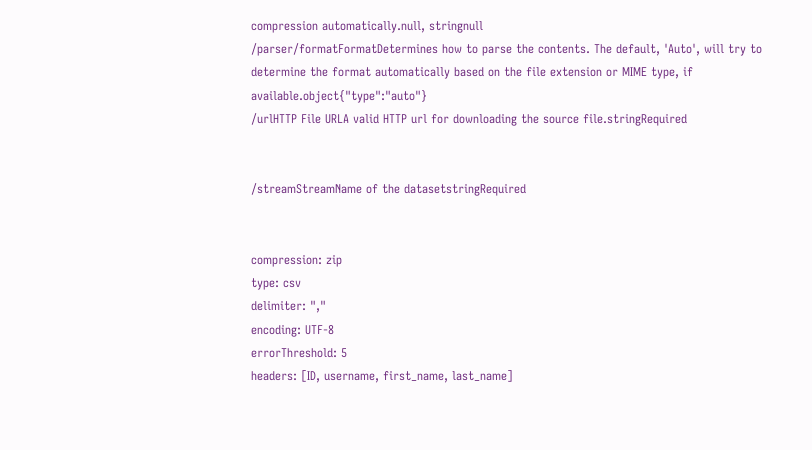compression automatically.null, stringnull
/parser/formatFormatDetermines how to parse the contents. The default, 'Auto', will try to determine the format automatically based on the file extension or MIME type, if available.object{"type":"auto"}
/urlHTTP File URLA valid HTTP url for downloading the source file.stringRequired


/streamStreamName of the datasetstringRequired


compression: zip
type: csv
delimiter: ","
encoding: UTF-8
errorThreshold: 5
headers: [ID, username, first_name, last_name]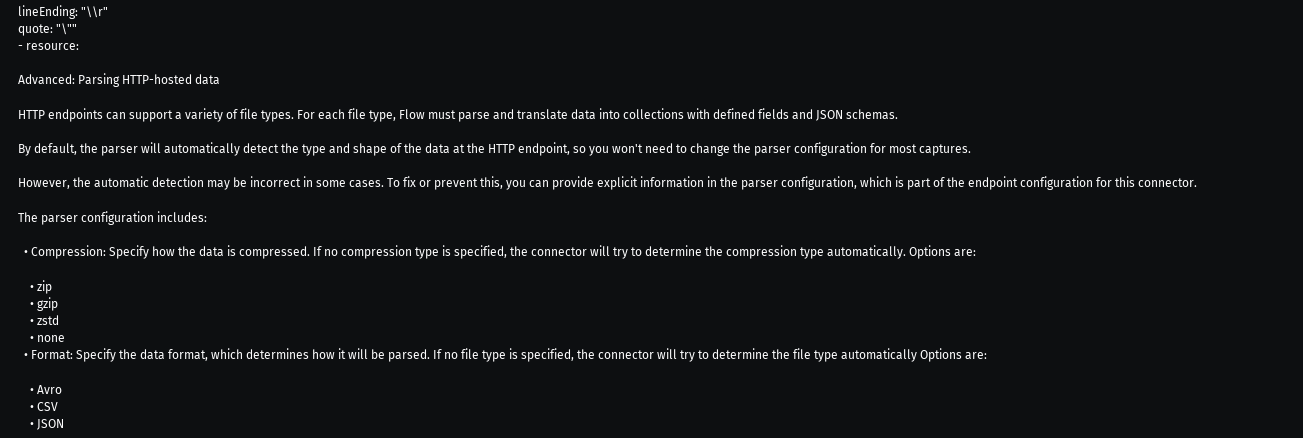lineEnding: "\\r"
quote: "\""
- resource:

Advanced: Parsing HTTP-hosted data

HTTP endpoints can support a variety of file types. For each file type, Flow must parse and translate data into collections with defined fields and JSON schemas.

By default, the parser will automatically detect the type and shape of the data at the HTTP endpoint, so you won't need to change the parser configuration for most captures.

However, the automatic detection may be incorrect in some cases. To fix or prevent this, you can provide explicit information in the parser configuration, which is part of the endpoint configuration for this connector.

The parser configuration includes:

  • Compression: Specify how the data is compressed. If no compression type is specified, the connector will try to determine the compression type automatically. Options are:

    • zip
    • gzip
    • zstd
    • none
  • Format: Specify the data format, which determines how it will be parsed. If no file type is specified, the connector will try to determine the file type automatically Options are:

    • Avro
    • CSV
    • JSON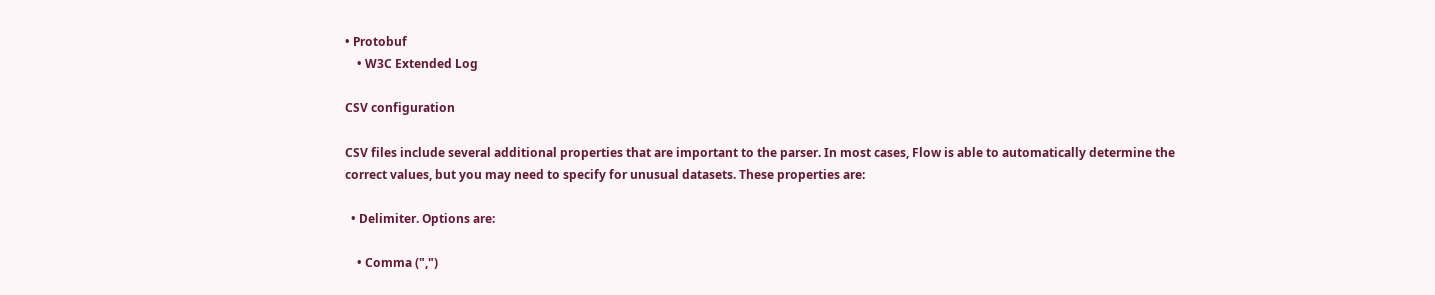• Protobuf
    • W3C Extended Log

CSV configuration

CSV files include several additional properties that are important to the parser. In most cases, Flow is able to automatically determine the correct values, but you may need to specify for unusual datasets. These properties are:

  • Delimiter. Options are:

    • Comma (",")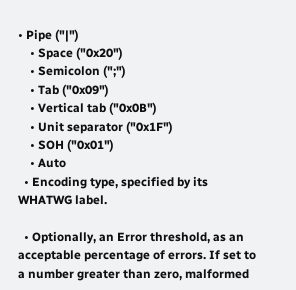• Pipe ("|")
    • Space ("0x20")
    • Semicolon (";")
    • Tab ("0x09")
    • Vertical tab ("0x0B")
    • Unit separator ("0x1F")
    • SOH ("0x01")
    • Auto
  • Encoding type, specified by its WHATWG label.

  • Optionally, an Error threshold, as an acceptable percentage of errors. If set to a number greater than zero, malformed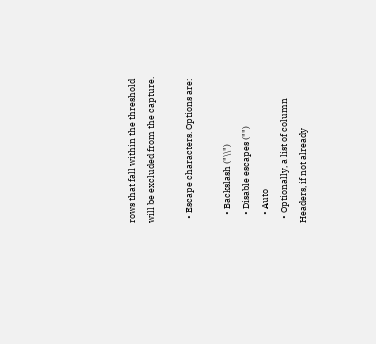rows that fall within the threshold will be excluded from the capture.

  • Escape characters. Options are:

    • Backslash ("\\")
    • Disable escapes ("")
    • Auto
  • Optionally, a list of column Headers, if not already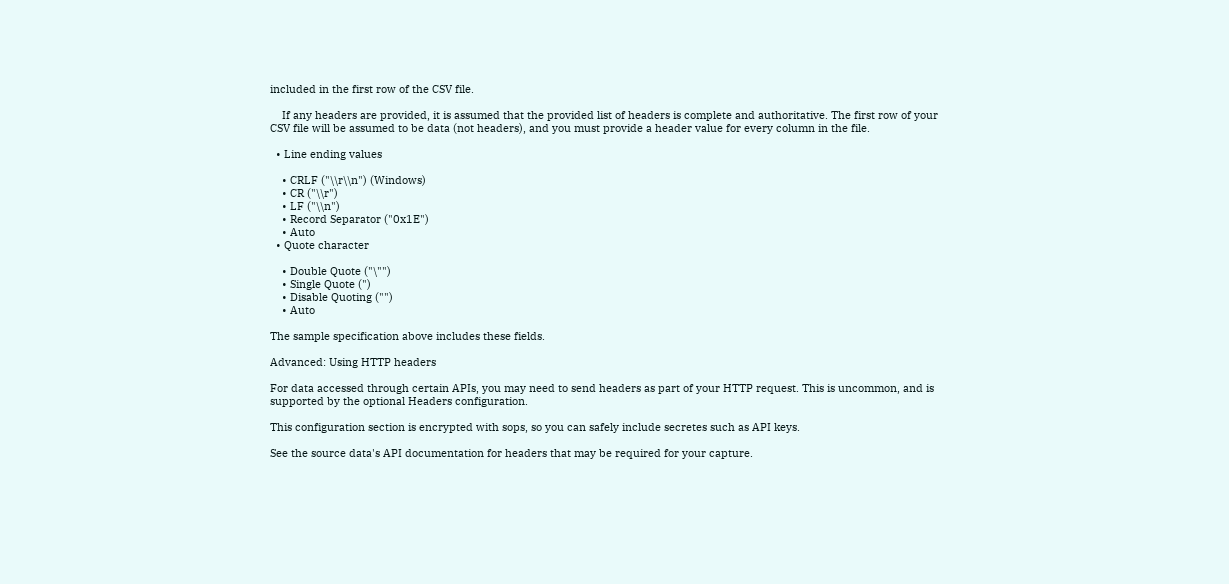included in the first row of the CSV file.

    If any headers are provided, it is assumed that the provided list of headers is complete and authoritative. The first row of your CSV file will be assumed to be data (not headers), and you must provide a header value for every column in the file.

  • Line ending values

    • CRLF ("\\r\\n") (Windows)
    • CR ("\\r")
    • LF ("\\n")
    • Record Separator ("0x1E")
    • Auto
  • Quote character

    • Double Quote ("\"")
    • Single Quote (")
    • Disable Quoting ("")
    • Auto

The sample specification above includes these fields.

Advanced: Using HTTP headers

For data accessed through certain APIs, you may need to send headers as part of your HTTP request. This is uncommon, and is supported by the optional Headers configuration.

This configuration section is encrypted with sops, so you can safely include secretes such as API keys.

See the source data's API documentation for headers that may be required for your capture.